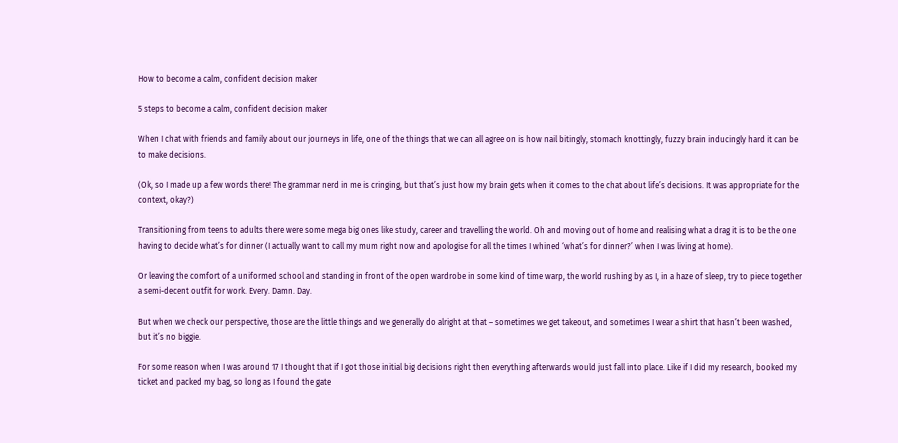How to become a calm, confident decision maker

5 steps to become a calm, confident decision maker

When I chat with friends and family about our journeys in life, one of the things that we can all agree on is how nail bitingly, stomach knottingly, fuzzy brain inducingly hard it can be to make decisions.

(Ok, so I made up a few words there! The grammar nerd in me is cringing, but that’s just how my brain gets when it comes to the chat about life’s decisions. It was appropriate for the context, okay?)

Transitioning from teens to adults there were some mega big ones like study, career and travelling the world. Oh and moving out of home and realising what a drag it is to be the one having to decide what’s for dinner (I actually want to call my mum right now and apologise for all the times I whined ‘what’s for dinner?’ when I was living at home).

Or leaving the comfort of a uniformed school and standing in front of the open wardrobe in some kind of time warp, the world rushing by as I, in a haze of sleep, try to piece together a semi-decent outfit for work. Every. Damn. Day.

But when we check our perspective, those are the little things and we generally do alright at that – sometimes we get takeout, and sometimes I wear a shirt that hasn’t been washed, but it’s no biggie.

For some reason when I was around 17 I thought that if I got those initial big decisions right then everything afterwards would just fall into place. Like if I did my research, booked my ticket and packed my bag, so long as I found the gate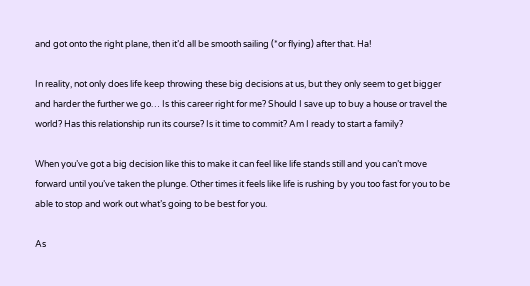and got onto the right plane, then it’d all be smooth sailing (*or flying) after that. Ha!

In reality, not only does life keep throwing these big decisions at us, but they only seem to get bigger and harder the further we go… Is this career right for me? Should I save up to buy a house or travel the world? Has this relationship run its course? Is it time to commit? Am I ready to start a family?

When you’ve got a big decision like this to make it can feel like life stands still and you can’t move forward until you’ve taken the plunge. Other times it feels like life is rushing by you too fast for you to be able to stop and work out what’s going to be best for you.

As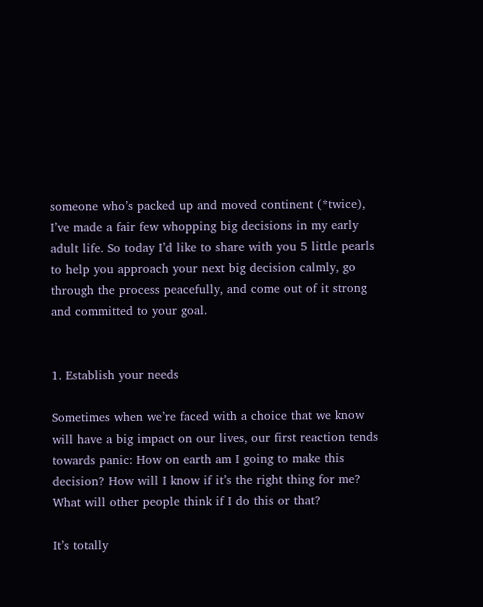someone who’s packed up and moved continent (*twice), I’ve made a fair few whopping big decisions in my early adult life. So today I’d like to share with you 5 little pearls to help you approach your next big decision calmly, go through the process peacefully, and come out of it strong and committed to your goal.


1. Establish your needs

Sometimes when we’re faced with a choice that we know will have a big impact on our lives, our first reaction tends towards panic: How on earth am I going to make this decision? How will I know if it’s the right thing for me? What will other people think if I do this or that?

It’s totally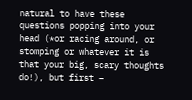natural to have these questions popping into your head (*or racing around, or stomping or whatever it is that your big, scary thoughts do!), but first –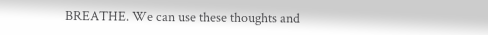BREATHE. We can use these thoughts and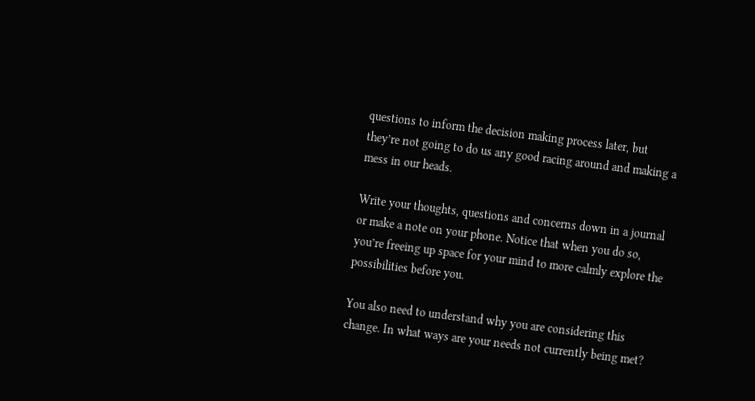questions to inform the decision making process later, but they’re not going to do us any good racing around and making a mess in our heads.

Write your thoughts, questions and concerns down in a journal or make a note on your phone. Notice that when you do so, you’re freeing up space for your mind to more calmly explore the possibilities before you.

You also need to understand why you are considering this change. In what ways are your needs not currently being met?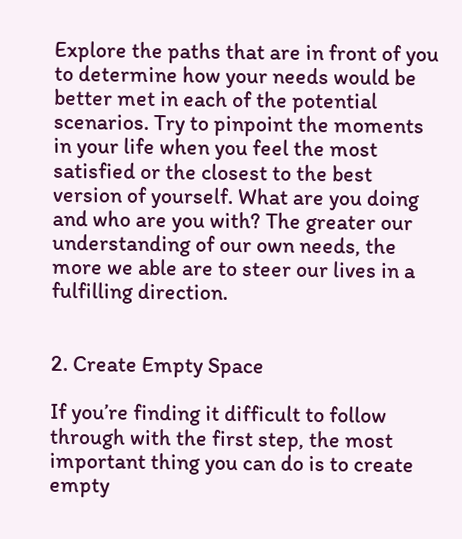Explore the paths that are in front of you to determine how your needs would be better met in each of the potential scenarios. Try to pinpoint the moments in your life when you feel the most satisfied or the closest to the best version of yourself. What are you doing and who are you with? The greater our understanding of our own needs, the more we able are to steer our lives in a fulfilling direction.


2. Create Empty Space

If you’re finding it difficult to follow through with the first step, the most important thing you can do is to create empty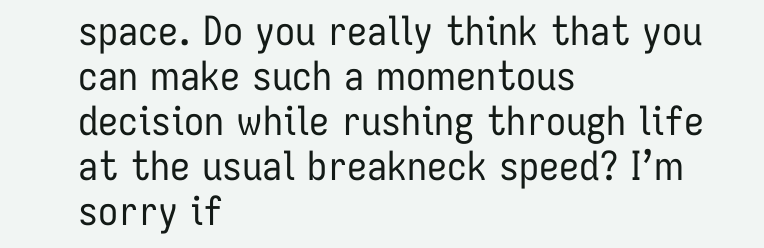space. Do you really think that you can make such a momentous decision while rushing through life at the usual breakneck speed? I’m sorry if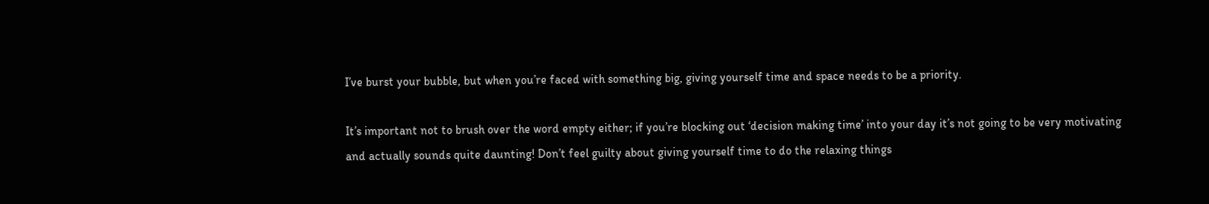I’ve burst your bubble, but when you’re faced with something big, giving yourself time and space needs to be a priority.

It’s important not to brush over the word empty either; if you’re blocking out ‘decision making time’ into your day it’s not going to be very motivating and actually sounds quite daunting! Don’t feel guilty about giving yourself time to do the relaxing things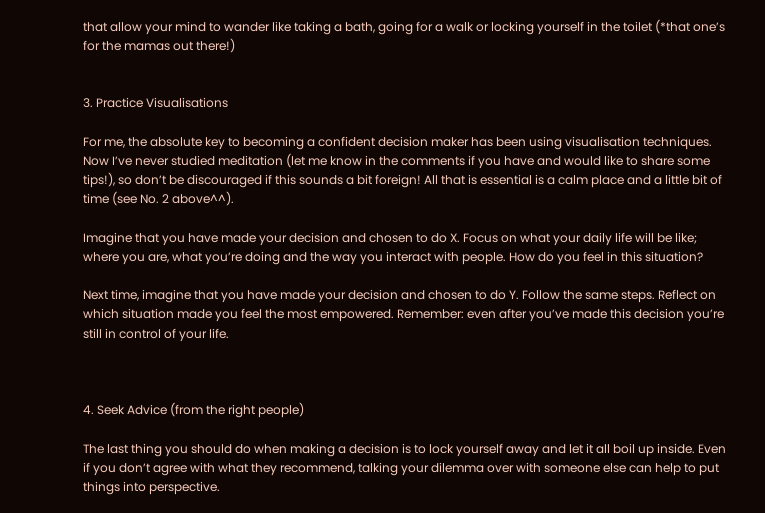that allow your mind to wander like taking a bath, going for a walk or locking yourself in the toilet (*that one’s for the mamas out there!)


3. Practice Visualisations

For me, the absolute key to becoming a confident decision maker has been using visualisation techniques. Now I’ve never studied meditation (let me know in the comments if you have and would like to share some tips!), so don’t be discouraged if this sounds a bit foreign! All that is essential is a calm place and a little bit of time (see No. 2 above^^).

Imagine that you have made your decision and chosen to do X. Focus on what your daily life will be like; where you are, what you’re doing and the way you interact with people. How do you feel in this situation?

Next time, imagine that you have made your decision and chosen to do Y. Follow the same steps. Reflect on which situation made you feel the most empowered. Remember: even after you’ve made this decision you’re still in control of your life.



4. Seek Advice (from the right people)

The last thing you should do when making a decision is to lock yourself away and let it all boil up inside. Even if you don’t agree with what they recommend, talking your dilemma over with someone else can help to put things into perspective.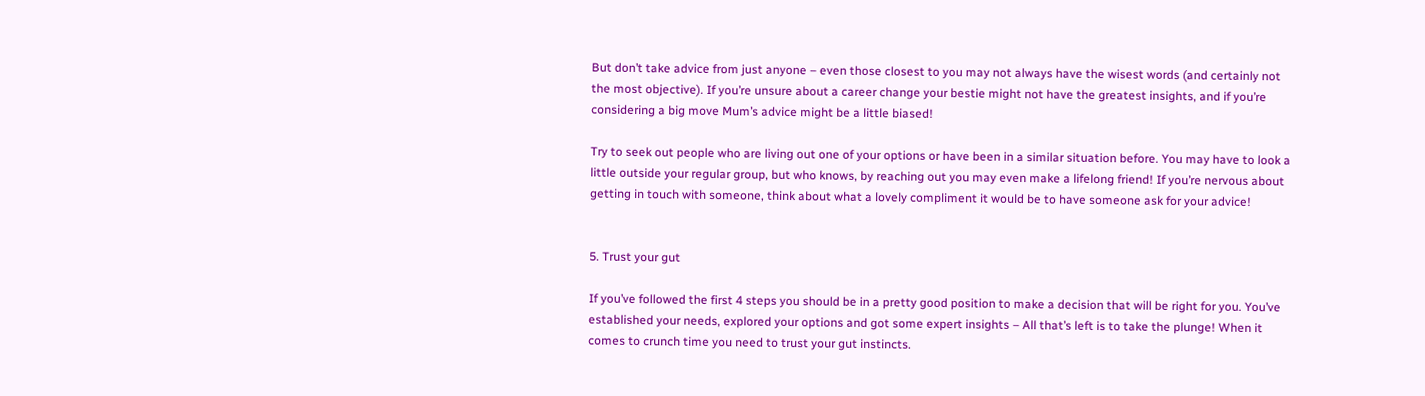But don’t take advice from just anyone – even those closest to you may not always have the wisest words (and certainly not the most objective). If you’re unsure about a career change your bestie might not have the greatest insights, and if you’re considering a big move Mum’s advice might be a little biased!

Try to seek out people who are living out one of your options or have been in a similar situation before. You may have to look a little outside your regular group, but who knows, by reaching out you may even make a lifelong friend! If you’re nervous about getting in touch with someone, think about what a lovely compliment it would be to have someone ask for your advice!


5. Trust your gut

If you’ve followed the first 4 steps you should be in a pretty good position to make a decision that will be right for you. You’ve established your needs, explored your options and got some expert insights – All that’s left is to take the plunge! When it comes to crunch time you need to trust your gut instincts.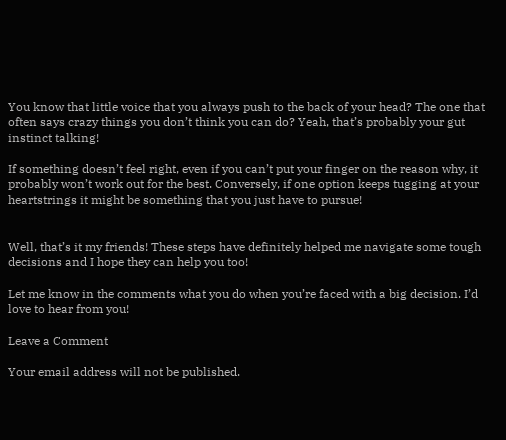You know that little voice that you always push to the back of your head? The one that often says crazy things you don’t think you can do? Yeah, that’s probably your gut instinct talking!

If something doesn’t feel right, even if you can’t put your finger on the reason why, it probably won’t work out for the best. Conversely, if one option keeps tugging at your heartstrings it might be something that you just have to pursue!


Well, that’s it my friends! These steps have definitely helped me navigate some tough decisions and I hope they can help you too!

Let me know in the comments what you do when you’re faced with a big decision. I’d love to hear from you!

Leave a Comment

Your email address will not be published.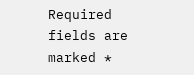Required fields are marked *